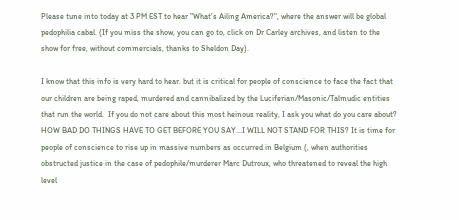Please tune into today at 3 PM EST to hear "What's Ailing America?", where the answer will be global pedophilia cabal. (If you miss the show, you can go to, click on Dr Carley archives, and listen to the show for free, without commercials, thanks to Sheldon Day).

I know that this info is very hard to hear. but it is critical for people of conscience to face the fact that our children are being raped, murdered and cannibalized by the Luciferian/Masonic/Talmudic entities that run the world.  If you do not care about this most heinous reality, I ask you what do you care about?  HOW BAD DO THINGS HAVE TO GET BEFORE YOU SAY...I WILL NOT STAND FOR THIS? It is time for people of conscience to rise up in massive numbers as occurred in Belgium (, when authorities obstructed justice in the case of pedophile/murderer Marc Dutroux, who threatened to reveal the high level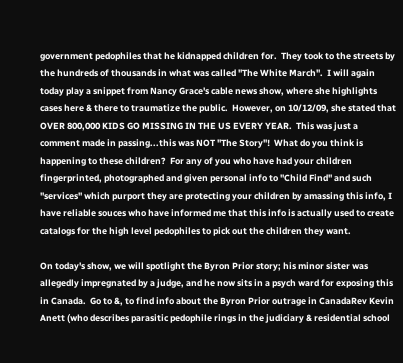government pedophiles that he kidnapped children for.  They took to the streets by the hundreds of thousands in what was called "The White March".  I will again today play a snippet from Nancy Grace's cable news show, where she highlights cases here & there to traumatize the public.  However, on 10/12/09, she stated that OVER 800,000 KIDS GO MISSING IN THE US EVERY YEAR.  This was just a comment made in passing...this was NOT "The Story"!  What do you think is happening to these children?  For any of you who have had your children fingerprinted, photographed and given personal info to "Child Find" and such "services" which purport they are protecting your children by amassing this info, I have reliable souces who have informed me that this info is actually used to create catalogs for the high level pedophiles to pick out the children they want.

On today's show, we will spotlight the Byron Prior story; his minor sister was allegedly impregnated by a judge, and he now sits in a psych ward for exposing this in Canada.  Go to &, to find info about the Byron Prior outrage in CanadaRev Kevin Anett (who describes parasitic pedophile rings in the judiciary & residential school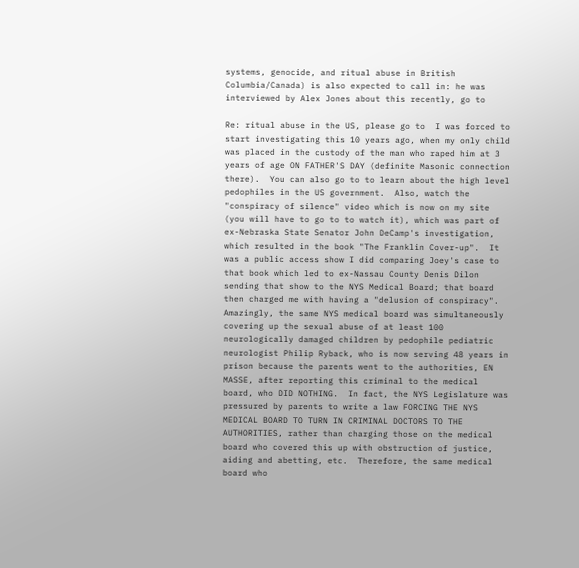systems, genocide, and ritual abuse in British Columbia/Canada) is also expected to call in: he was interviewed by Alex Jones about this recently, go to

Re: ritual abuse in the US, please go to  I was forced to start investigating this 10 years ago, when my only child was placed in the custody of the man who raped him at 3 years of age ON FATHER'S DAY (definite Masonic connection there).  You can also go to to learn about the high level pedophiles in the US government.  Also, watch the "conspiracy of silence" video which is now on my site (you will have to go to to watch it), which was part of ex-Nebraska State Senator John DeCamp's investigation, which resulted in the book "The Franklin Cover-up".  It was a public access show I did comparing Joey's case to that book which led to ex-Nassau County Denis Dilon sending that show to the NYS Medical Board; that board then charged me with having a "delusion of conspiracy".  Amazingly, the same NYS medical board was simultaneously covering up the sexual abuse of at least 100 neurologically damaged children by pedophile pediatric neurologist Philip Ryback, who is now serving 48 years in prison because the parents went to the authorities, EN MASSE, after reporting this criminal to the medical board, who DID NOTHING.  In fact, the NYS Legislature was pressured by parents to write a law FORCING THE NYS MEDICAL BOARD TO TURN IN CRIMINAL DOCTORS TO THE AUTHORITIES, rather than charging those on the medical board who covered this up with obstruction of justice, aiding and abetting, etc.  Therefore, the same medical board who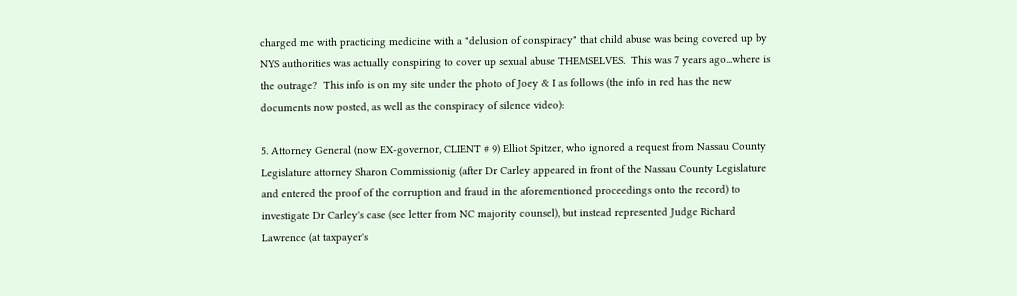charged me with practicing medicine with a "delusion of conspiracy" that child abuse was being covered up by NYS authorities was actually conspiring to cover up sexual abuse THEMSELVES.  This was 7 years ago...where is the outrage?  This info is on my site under the photo of Joey & I as follows (the info in red has the new documents now posted, as well as the conspiracy of silence video):

5. Attorney General (now EX-governor, CLIENT # 9) Elliot Spitzer, who ignored a request from Nassau County Legislature attorney Sharon Commissionig (after Dr Carley appeared in front of the Nassau County Legislature and entered the proof of the corruption and fraud in the aforementioned proceedings onto the record) to investigate Dr Carley's case (see letter from NC majority counsel), but instead represented Judge Richard Lawrence (at taxpayer's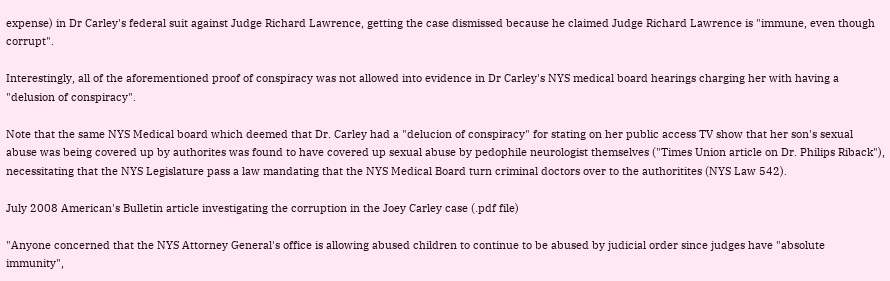expense) in Dr Carley's federal suit against Judge Richard Lawrence, getting the case dismissed because he claimed Judge Richard Lawrence is "immune, even though corrupt".

Interestingly, all of the aforementioned proof of conspiracy was not allowed into evidence in Dr Carley's NYS medical board hearings charging her with having a "delusion of conspiracy".

Note that the same NYS Medical board which deemed that Dr. Carley had a "delucion of conspiracy" for stating on her public access TV show that her son's sexual abuse was being covered up by authorites was found to have covered up sexual abuse by pedophile neurologist themselves ("Times Union article on Dr. Philips Riback"), necessitating that the NYS Legislature pass a law mandating that the NYS Medical Board turn criminal doctors over to the authoritites (NYS Law 542).

July 2008 American's Bulletin article investigating the corruption in the Joey Carley case (.pdf file)

"Anyone concerned that the NYS Attorney General's office is allowing abused children to continue to be abused by judicial order since judges have "absolute immunity",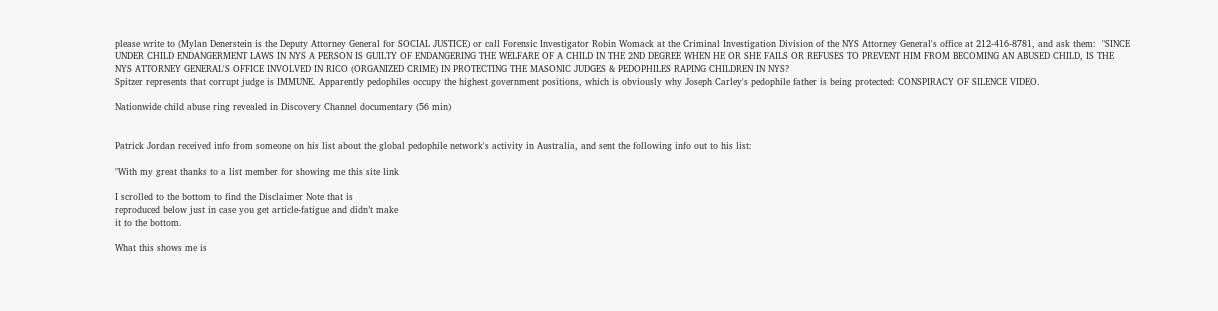please write to (Mylan Denerstein is the Deputy Attorney General for SOCIAL JUSTICE) or call Forensic Investigator Robin Womack at the Criminal Investigation Division of the NYS Attorney General's office at 212-416-8781, and ask them:  "SINCE UNDER CHILD ENDANGERMENT LAWS IN NYS A PERSON IS GUILTY OF ENDANGERING THE WELFARE OF A CHILD IN THE 2ND DEGREE WHEN HE OR SHE FAILS OR REFUSES TO PREVENT HIM FROM BECOMING AN ABUSED CHILD, IS THE NYS ATTORNEY GENERAL'S OFFICE INVOLVED IN RICO (ORGANIZED CRIME) IN PROTECTING THE MASONIC JUDGES & PEDOPHILES RAPING CHILDREN IN NYS?
Spitzer represents that corrupt judge is IMMUNE. Apparently pedophiles occupy the highest government positions, which is obviously why Joseph Carley's pedophile father is being protected: CONSPIRACY OF SILENCE VIDEO.

Nationwide child abuse ring revealed in Discovery Channel documentary (56 min)


Patrick Jordan received info from someone on his list about the global pedophile network's activity in Australia, and sent the following info out to his list:

"With my great thanks to a list member for showing me this site link

I scrolled to the bottom to find the Disclaimer Note that is
reproduced below just in case you get article-fatigue and didn’t make
it to the bottom.

What this shows me is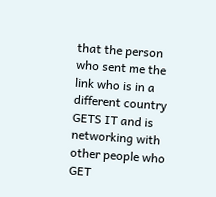that the person who sent me the link who is in a
different country GETS IT and is networking with other people who GET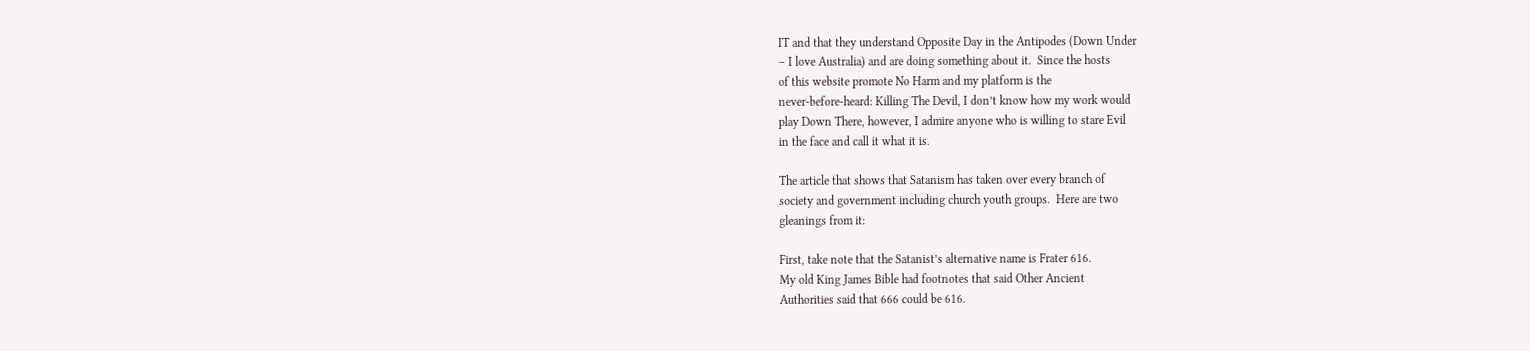IT and that they understand Opposite Day in the Antipodes (Down Under
– I love Australia) and are doing something about it.  Since the hosts
of this website promote No Harm and my platform is the
never-before-heard: Killing The Devil, I don’t know how my work would
play Down There, however, I admire anyone who is willing to stare Evil
in the face and call it what it is.

The article that shows that Satanism has taken over every branch of
society and government including church youth groups.  Here are two
gleanings from it:

First, take note that the Satanist’s alternative name is Frater 616.
My old King James Bible had footnotes that said Other Ancient
Authorities said that 666 could be 616.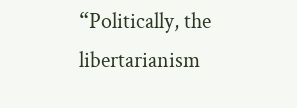“Politically, the libertarianism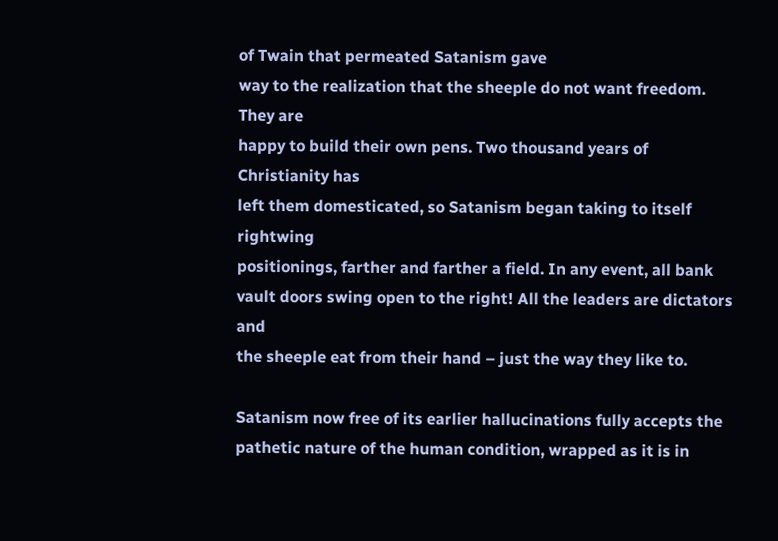of Twain that permeated Satanism gave
way to the realization that the sheeple do not want freedom. They are
happy to build their own pens. Two thousand years of Christianity has
left them domesticated, so Satanism began taking to itself rightwing
positionings, farther and farther a field. In any event, all bank
vault doors swing open to the right! All the leaders are dictators and
the sheeple eat from their hand – just the way they like to.

Satanism now free of its earlier hallucinations fully accepts the
pathetic nature of the human condition, wrapped as it is in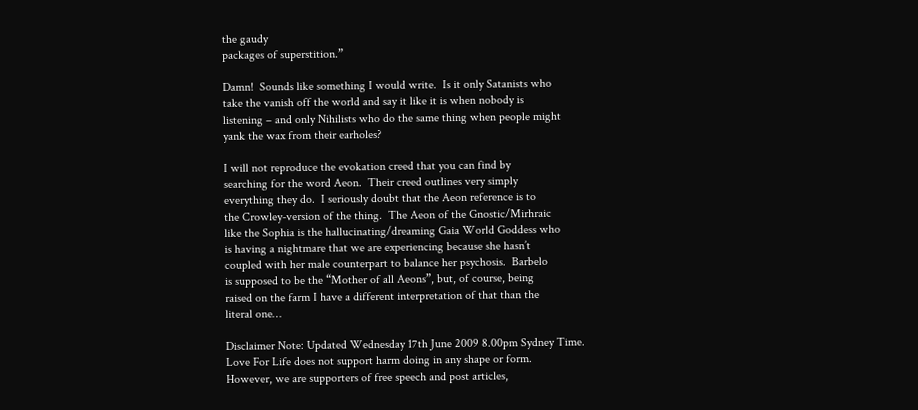the gaudy
packages of superstition.”

Damn!  Sounds like something I would write.  Is it only Satanists who
take the vanish off the world and say it like it is when nobody is
listening – and only Nihilists who do the same thing when people might
yank the wax from their earholes?

I will not reproduce the evokation creed that you can find by
searching for the word Aeon.  Their creed outlines very simply
everything they do.  I seriously doubt that the Aeon reference is to
the Crowley-version of the thing.  The Aeon of the Gnostic/Mirhraic
like the Sophia is the hallucinating/dreaming Gaia World Goddess who
is having a nightmare that we are experiencing because she hasn’t
coupled with her male counterpart to balance her psychosis.  Barbelo
is supposed to be the “Mother of all Aeons”, but, of course, being
raised on the farm I have a different interpretation of that than the
literal one…

Disclaimer Note: Updated Wednesday 17th June 2009 8.00pm Sydney Time.
Love For Life does not support harm doing in any shape or form.
However, we are supporters of free speech and post articles,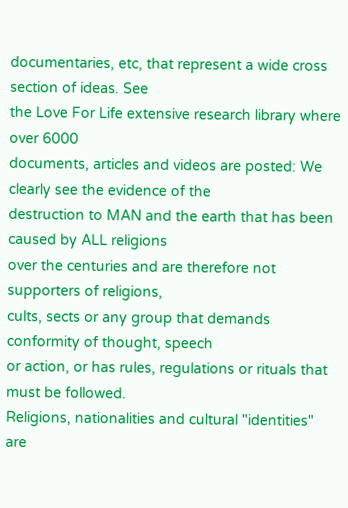documentaries, etc, that represent a wide cross section of ideas. See
the Love For Life extensive research library where over 6000
documents, articles and videos are posted: We clearly see the evidence of the
destruction to MAN and the earth that has been caused by ALL religions
over the centuries and are therefore not supporters of religions,
cults, sects or any group that demands conformity of thought, speech
or action, or has rules, regulations or rituals that must be followed.
Religions, nationalities and cultural "identities" are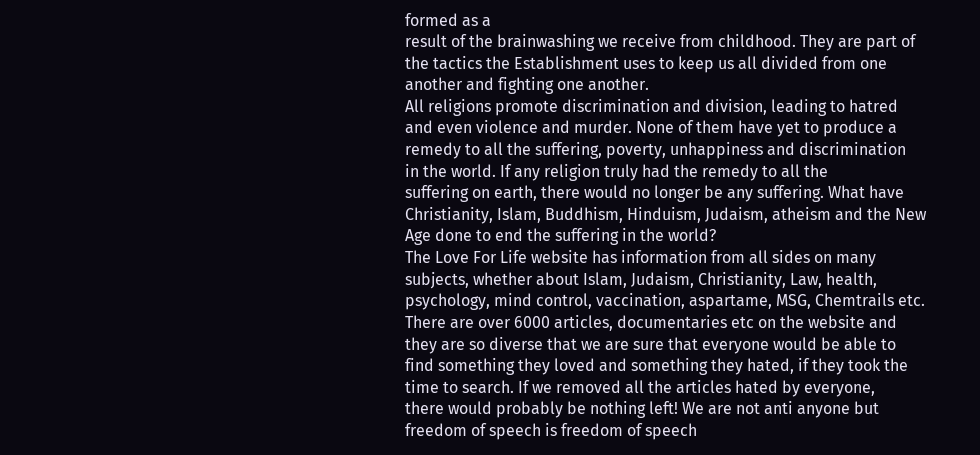formed as a
result of the brainwashing we receive from childhood. They are part of
the tactics the Establishment uses to keep us all divided from one
another and fighting one another.
All religions promote discrimination and division, leading to hatred
and even violence and murder. None of them have yet to produce a
remedy to all the suffering, poverty, unhappiness and discrimination
in the world. If any religion truly had the remedy to all the
suffering on earth, there would no longer be any suffering. What have
Christianity, Islam, Buddhism, Hinduism, Judaism, atheism and the New
Age done to end the suffering in the world?
The Love For Life website has information from all sides on many
subjects, whether about Islam, Judaism, Christianity, Law, health,
psychology, mind control, vaccination, aspartame, MSG, Chemtrails etc.
There are over 6000 articles, documentaries etc on the website and
they are so diverse that we are sure that everyone would be able to
find something they loved and something they hated, if they took the
time to search. If we removed all the articles hated by everyone,
there would probably be nothing left! We are not anti anyone but
freedom of speech is freedom of speech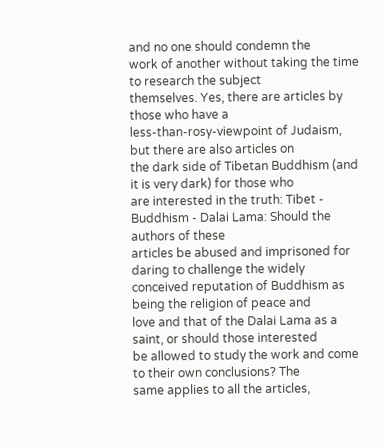and no one should condemn the
work of another without taking the time to research the subject
themselves. Yes, there are articles by those who have a
less-than-rosy-viewpoint of Judaism, but there are also articles on
the dark side of Tibetan Buddhism (and it is very dark) for those who
are interested in the truth: Tibet - Buddhism - Dalai Lama: Should the authors of these
articles be abused and imprisoned for daring to challenge the widely
conceived reputation of Buddhism as being the religion of peace and
love and that of the Dalai Lama as a saint, or should those interested
be allowed to study the work and come to their own conclusions? The
same applies to all the articles,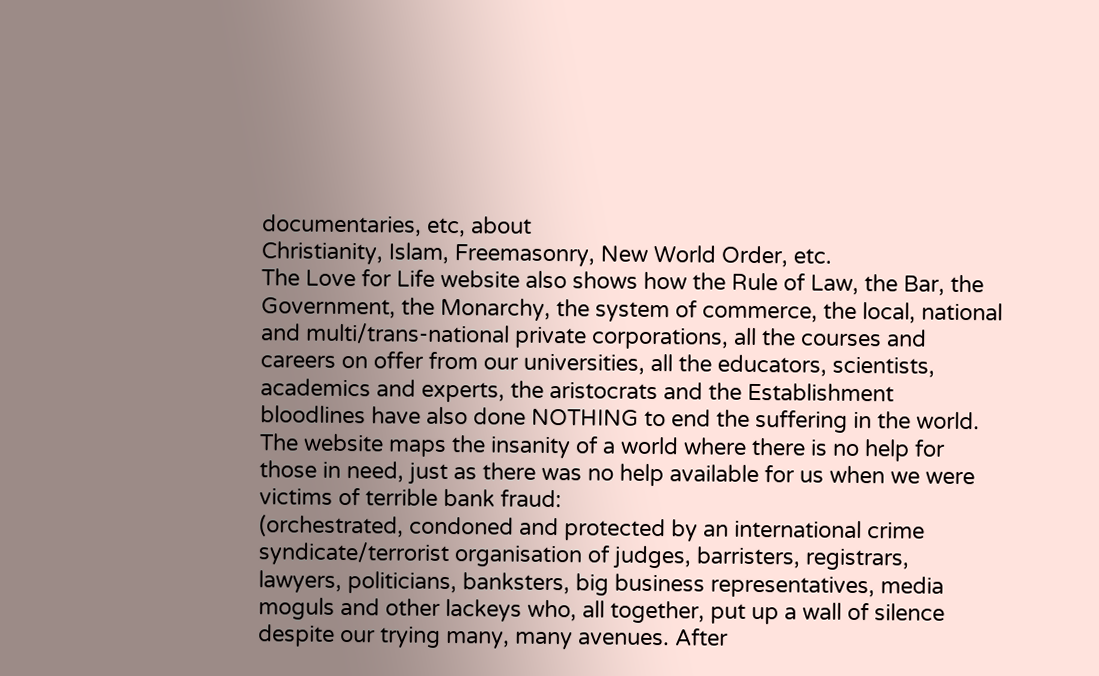documentaries, etc, about
Christianity, Islam, Freemasonry, New World Order, etc.
The Love for Life website also shows how the Rule of Law, the Bar, the
Government, the Monarchy, the system of commerce, the local, national
and multi/trans-national private corporations, all the courses and
careers on offer from our universities, all the educators, scientists,
academics and experts, the aristocrats and the Establishment
bloodlines have also done NOTHING to end the suffering in the world.
The website maps the insanity of a world where there is no help for
those in need, just as there was no help available for us when we were
victims of terrible bank fraud:
(orchestrated, condoned and protected by an international crime
syndicate/terrorist organisation of judges, barristers, registrars,
lawyers, politicians, banksters, big business representatives, media
moguls and other lackeys who, all together, put up a wall of silence
despite our trying many, many avenues. After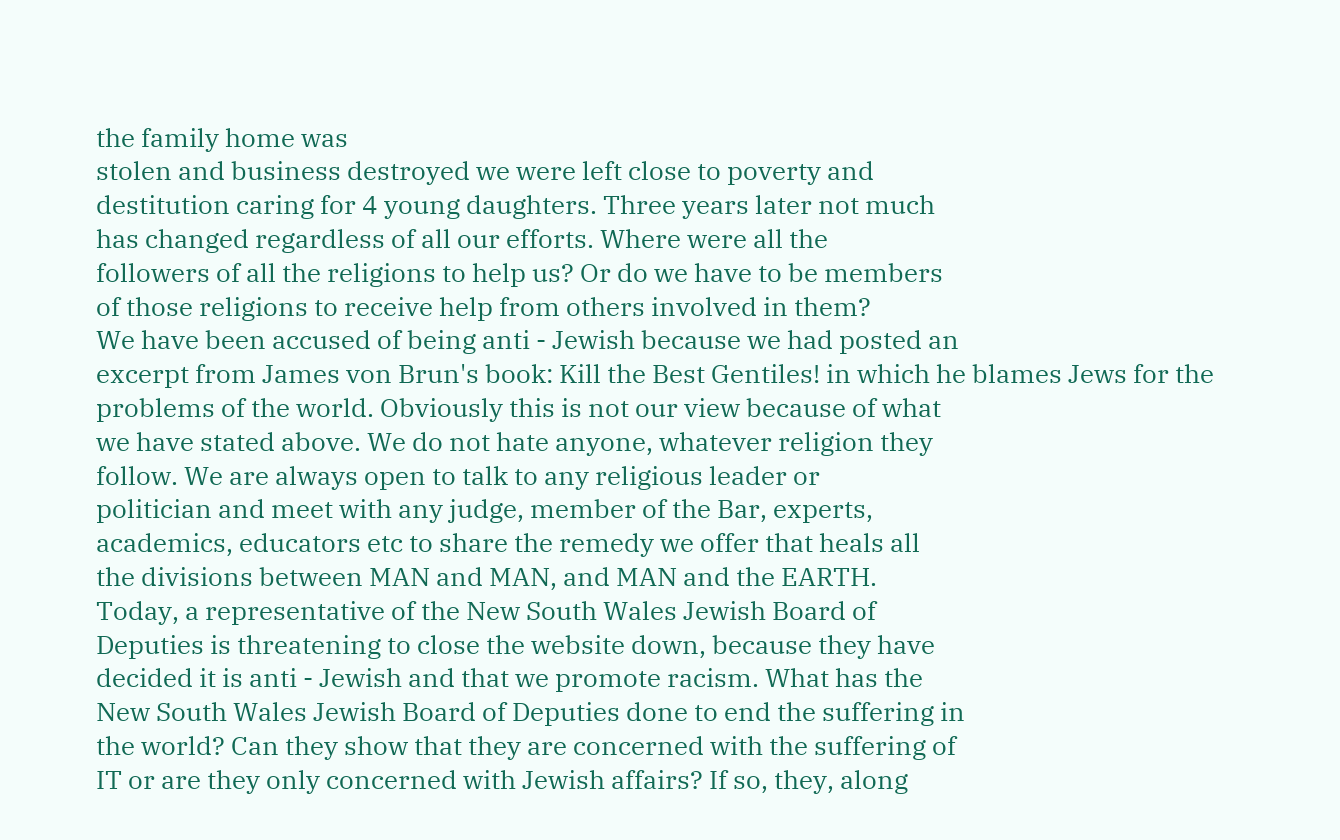the family home was
stolen and business destroyed we were left close to poverty and
destitution caring for 4 young daughters. Three years later not much
has changed regardless of all our efforts. Where were all the
followers of all the religions to help us? Or do we have to be members
of those religions to receive help from others involved in them?
We have been accused of being anti - Jewish because we had posted an
excerpt from James von Brun's book: Kill the Best Gentiles! in which he blames Jews for the
problems of the world. Obviously this is not our view because of what
we have stated above. We do not hate anyone, whatever religion they
follow. We are always open to talk to any religious leader or
politician and meet with any judge, member of the Bar, experts,
academics, educators etc to share the remedy we offer that heals all
the divisions between MAN and MAN, and MAN and the EARTH.
Today, a representative of the New South Wales Jewish Board of
Deputies is threatening to close the website down, because they have
decided it is anti - Jewish and that we promote racism. What has the
New South Wales Jewish Board of Deputies done to end the suffering in
the world? Can they show that they are concerned with the suffering of
IT or are they only concerned with Jewish affairs? If so, they, along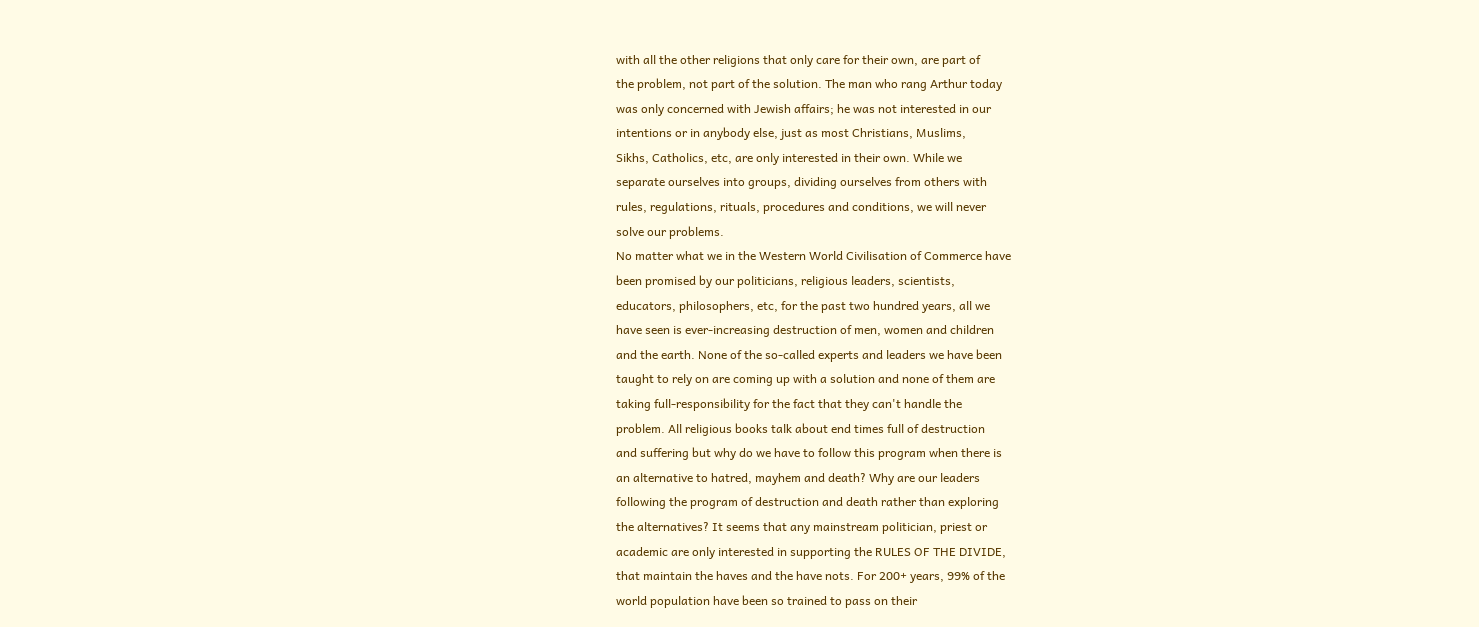with all the other religions that only care for their own, are part of
the problem, not part of the solution. The man who rang Arthur today
was only concerned with Jewish affairs; he was not interested in our
intentions or in anybody else, just as most Christians, Muslims,
Sikhs, Catholics, etc, are only interested in their own. While we
separate ourselves into groups, dividing ourselves from others with
rules, regulations, rituals, procedures and conditions, we will never
solve our problems.
No matter what we in the Western World Civilisation of Commerce have
been promised by our politicians, religious leaders, scientists,
educators, philosophers, etc, for the past two hundred years, all we
have seen is ever-increasing destruction of men, women and children
and the earth. None of the so-called experts and leaders we have been
taught to rely on are coming up with a solution and none of them are
taking full-responsibility for the fact that they can't handle the
problem. All religious books talk about end times full of destruction
and suffering but why do we have to follow this program when there is
an alternative to hatred, mayhem and death? Why are our leaders
following the program of destruction and death rather than exploring
the alternatives? It seems that any mainstream politician, priest or
academic are only interested in supporting the RULES OF THE DIVIDE,
that maintain the haves and the have nots. For 200+ years, 99% of the
world population have been so trained to pass on their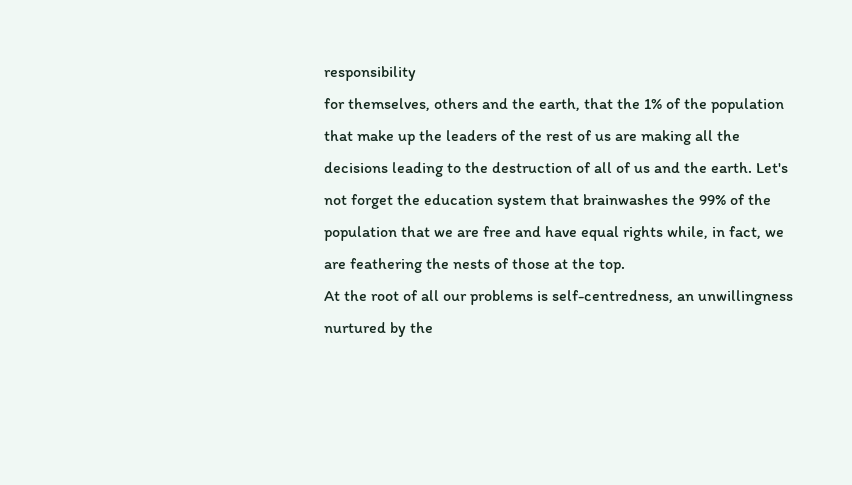responsibility
for themselves, others and the earth, that the 1% of the population
that make up the leaders of the rest of us are making all the
decisions leading to the destruction of all of us and the earth. Let's
not forget the education system that brainwashes the 99% of the
population that we are free and have equal rights while, in fact, we
are feathering the nests of those at the top.
At the root of all our problems is self-centredness, an unwillingness
nurtured by the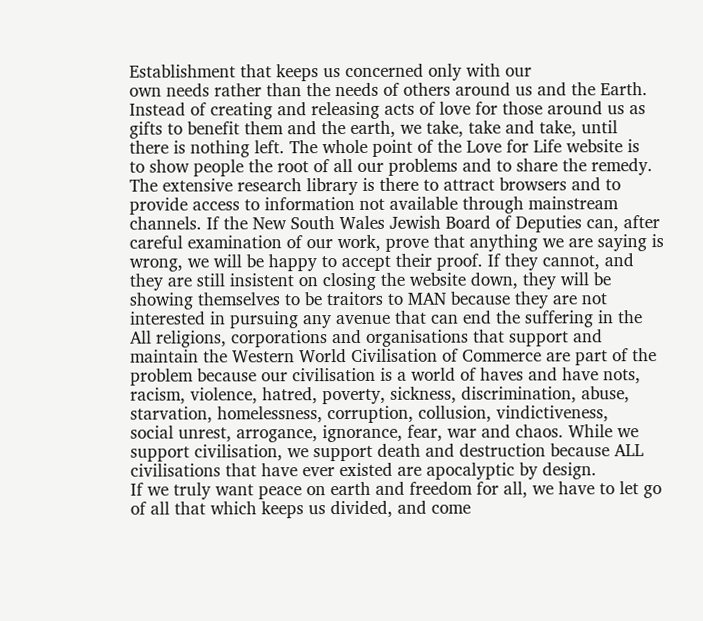Establishment that keeps us concerned only with our
own needs rather than the needs of others around us and the Earth.
Instead of creating and releasing acts of love for those around us as
gifts to benefit them and the earth, we take, take and take, until
there is nothing left. The whole point of the Love for Life website is
to show people the root of all our problems and to share the remedy.
The extensive research library is there to attract browsers and to
provide access to information not available through mainstream
channels. If the New South Wales Jewish Board of Deputies can, after
careful examination of our work, prove that anything we are saying is
wrong, we will be happy to accept their proof. If they cannot, and
they are still insistent on closing the website down, they will be
showing themselves to be traitors to MAN because they are not
interested in pursuing any avenue that can end the suffering in the
All religions, corporations and organisations that support and
maintain the Western World Civilisation of Commerce are part of the
problem because our civilisation is a world of haves and have nots,
racism, violence, hatred, poverty, sickness, discrimination, abuse,
starvation, homelessness, corruption, collusion, vindictiveness,
social unrest, arrogance, ignorance, fear, war and chaos. While we
support civilisation, we support death and destruction because ALL
civilisations that have ever existed are apocalyptic by design.
If we truly want peace on earth and freedom for all, we have to let go
of all that which keeps us divided, and come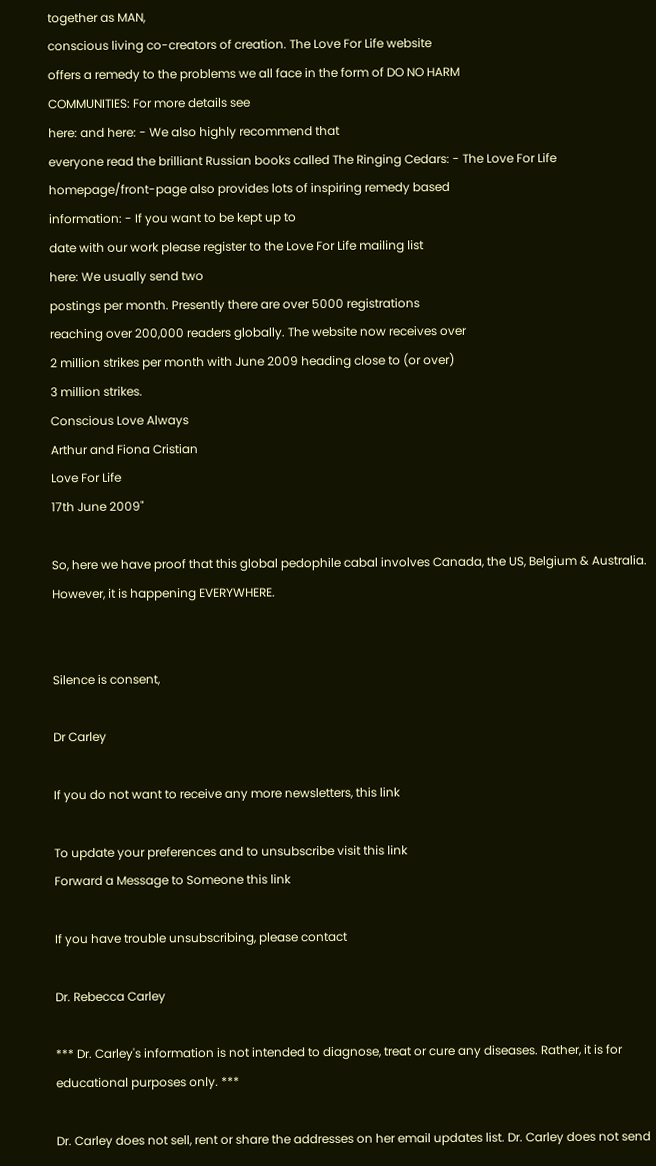together as MAN,
conscious living co-creators of creation. The Love For Life website
offers a remedy to the problems we all face in the form of DO NO HARM
COMMUNITIES: For more details see
here: and here: - We also highly recommend that
everyone read the brilliant Russian books called The Ringing Cedars: - The Love For Life
homepage/front-page also provides lots of inspiring remedy based
information: - If you want to be kept up to
date with our work please register to the Love For Life mailing list
here: We usually send two
postings per month. Presently there are over 5000 registrations
reaching over 200,000 readers globally. The website now receives over
2 million strikes per month with June 2009 heading close to (or over)
3 million strikes.
Conscious Love Always
Arthur and Fiona Cristian
Love For Life
17th June 2009"

So, here we have proof that this global pedophile cabal involves Canada, the US, Belgium & Australia.  However, it is happening EVERYWHERE.


Silence is consent,

Dr Carley

If you do not want to receive any more newsletters, this link

To update your preferences and to unsubscribe visit this link
Forward a Message to Someone this link

If you have trouble unsubscribing, please contact

Dr. Rebecca Carley

*** Dr. Carley's information is not intended to diagnose, treat or cure any diseases. Rather, it is for educational purposes only. ***

Dr. Carley does not sell, rent or share the addresses on her email updates list. Dr. Carley does not send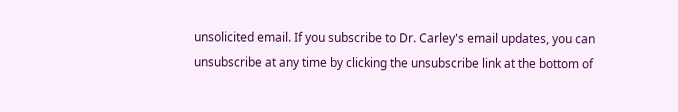unsolicited email. If you subscribe to Dr. Carley's email updates, you can unsubscribe at any time by clicking the unsubscribe link at the bottom of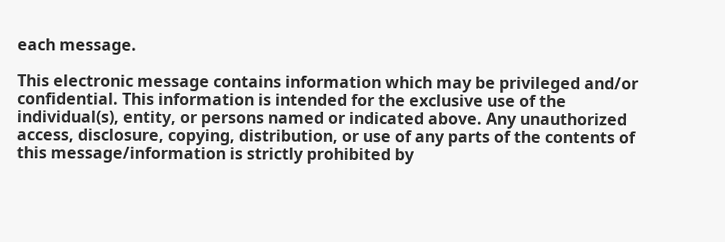each message.

This electronic message contains information which may be privileged and/or confidential. This information is intended for the exclusive use of the individual(s), entity, or persons named or indicated above. Any unauthorized access, disclosure, copying, distribution, or use of any parts of the contents of this message/information is strictly prohibited by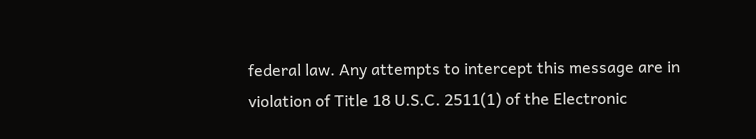federal law. Any attempts to intercept this message are in violation of Title 18 U.S.C. 2511(1) of the Electronic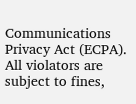Communications Privacy Act (ECPA). All violators are subject to fines,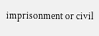imprisonment or civil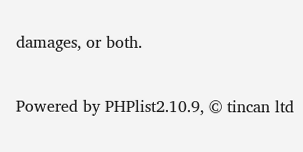damages, or both.

Powered by PHPlist2.10.9, © tincan ltd